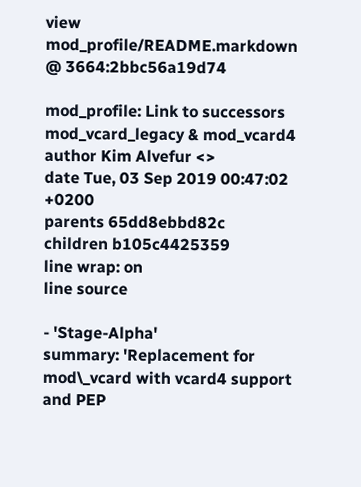view mod_profile/README.markdown @ 3664:2bbc56a19d74

mod_profile: Link to successors mod_vcard_legacy & mod_vcard4
author Kim Alvefur <>
date Tue, 03 Sep 2019 00:47:02 +0200
parents 65dd8ebbd82c
children b105c4425359
line wrap: on
line source

- 'Stage-Alpha'
summary: 'Replacement for mod\_vcard with vcard4 support and PEP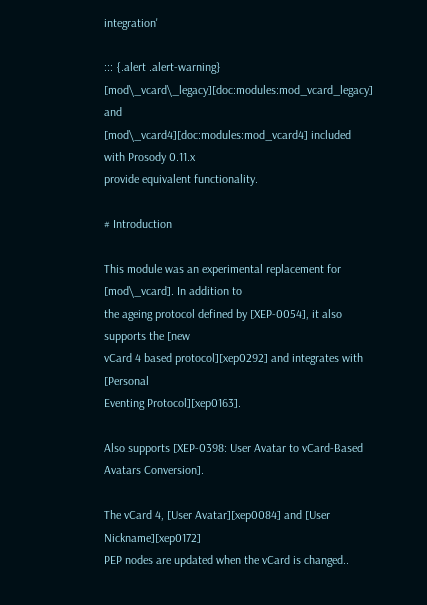integration'

::: {.alert .alert-warning}
[mod\_vcard\_legacy][doc:modules:mod_vcard_legacy] and
[mod\_vcard4][doc:modules:mod_vcard4] included with Prosody 0.11.x
provide equivalent functionality.

# Introduction

This module was an experimental replacement for [mod\_vcard]. In addition to
the ageing protocol defined by [XEP-0054], it also supports the [new
vCard 4 based protocol][xep0292] and integrates with [Personal
Eventing Protocol][xep0163].

Also supports [XEP-0398: User Avatar to vCard-Based Avatars Conversion].

The vCard 4, [User Avatar][xep0084] and [User Nickname][xep0172]
PEP nodes are updated when the vCard is changed..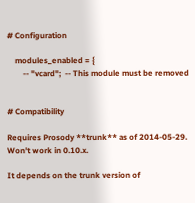# Configuration

    modules_enabled = {
        -- "vcard";  -- This module must be removed


# Compatibility

Requires Prosody **trunk** as of 2014-05-29. Won't work in 0.10.x.

It depends on the trunk version of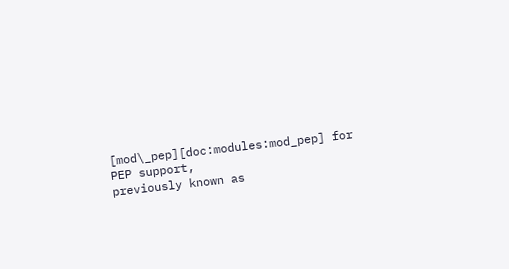[mod\_pep][doc:modules:mod_pep] for PEP support,
previously known as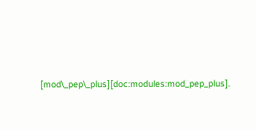[mod\_pep\_plus][doc:modules:mod_pep_plus].